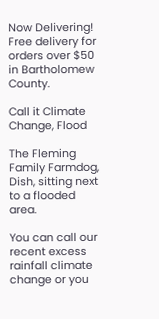Now Delivering! Free delivery for orders over $50 in Bartholomew County.

Call it Climate Change, Flood

The Fleming Family Farmdog, Dish, sitting next to a flooded area.

You can call our recent excess rainfall climate change or you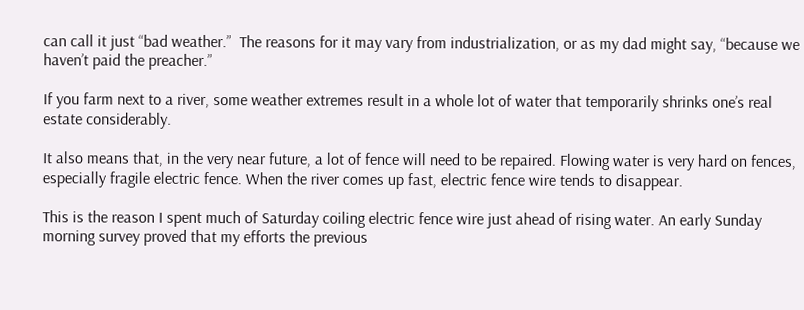can call it just “bad weather.”  The reasons for it may vary from industrialization, or as my dad might say, “because we haven’t paid the preacher.”

If you farm next to a river, some weather extremes result in a whole lot of water that temporarily shrinks one’s real estate considerably.

It also means that, in the very near future, a lot of fence will need to be repaired. Flowing water is very hard on fences, especially fragile electric fence. When the river comes up fast, electric fence wire tends to disappear.

This is the reason I spent much of Saturday coiling electric fence wire just ahead of rising water. An early Sunday morning survey proved that my efforts the previous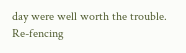day were well worth the trouble. Re-fencing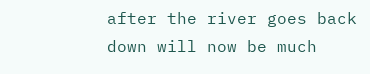after the river goes back down will now be much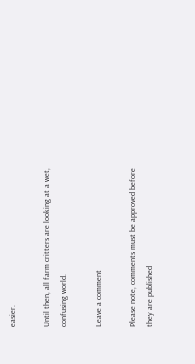easier.

Until then, all farm critters are looking at a wet, confusing world.

Leave a comment

Please note, comments must be approved before they are published